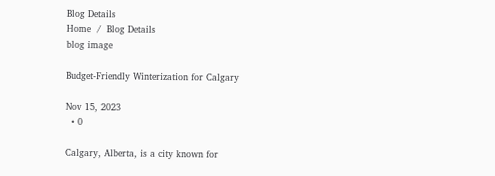Blog Details
Home  /  Blog Details
blog image

Budget-Friendly Winterization for Calgary

Nov 15, 2023
  • 0

Calgary, Alberta, is a city known for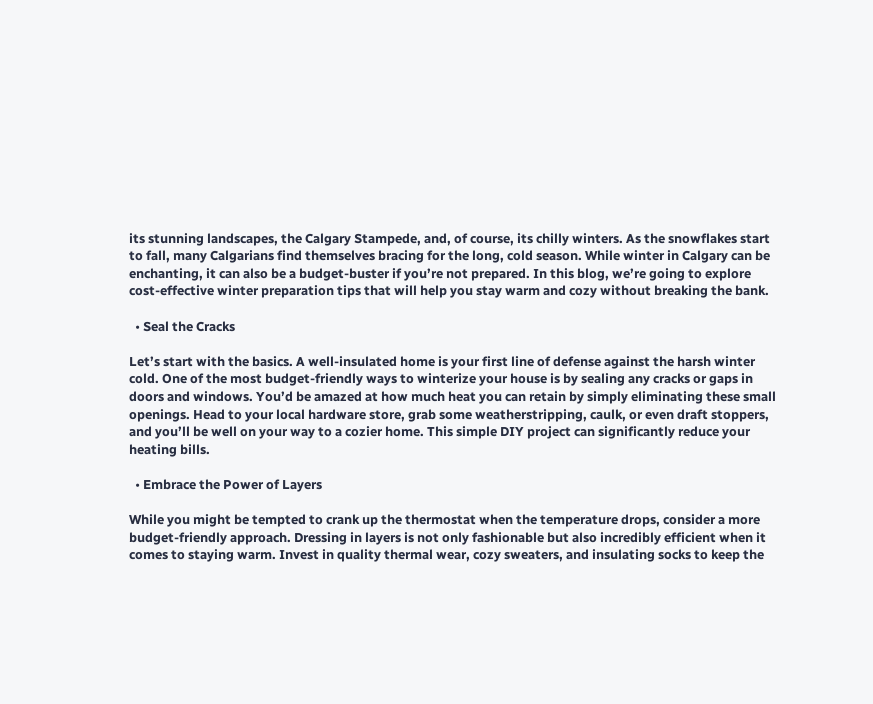its stunning landscapes, the Calgary Stampede, and, of course, its chilly winters. As the snowflakes start to fall, many Calgarians find themselves bracing for the long, cold season. While winter in Calgary can be enchanting, it can also be a budget-buster if you’re not prepared. In this blog, we’re going to explore cost-effective winter preparation tips that will help you stay warm and cozy without breaking the bank.

  • Seal the Cracks

Let’s start with the basics. A well-insulated home is your first line of defense against the harsh winter cold. One of the most budget-friendly ways to winterize your house is by sealing any cracks or gaps in doors and windows. You’d be amazed at how much heat you can retain by simply eliminating these small openings. Head to your local hardware store, grab some weatherstripping, caulk, or even draft stoppers, and you’ll be well on your way to a cozier home. This simple DIY project can significantly reduce your heating bills.

  • Embrace the Power of Layers

While you might be tempted to crank up the thermostat when the temperature drops, consider a more budget-friendly approach. Dressing in layers is not only fashionable but also incredibly efficient when it comes to staying warm. Invest in quality thermal wear, cozy sweaters, and insulating socks to keep the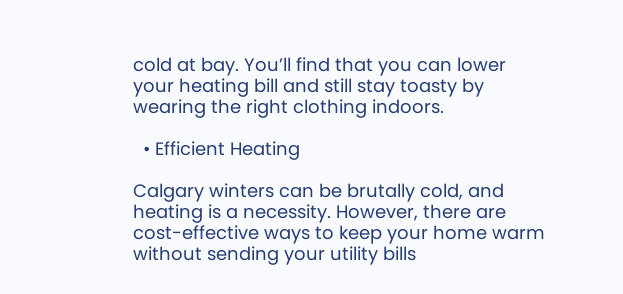cold at bay. You’ll find that you can lower your heating bill and still stay toasty by wearing the right clothing indoors.

  • Efficient Heating

Calgary winters can be brutally cold, and heating is a necessity. However, there are cost-effective ways to keep your home warm without sending your utility bills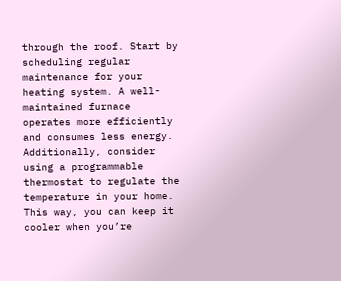through the roof. Start by scheduling regular maintenance for your heating system. A well-maintained furnace operates more efficiently and consumes less energy. Additionally, consider using a programmable thermostat to regulate the temperature in your home. This way, you can keep it cooler when you’re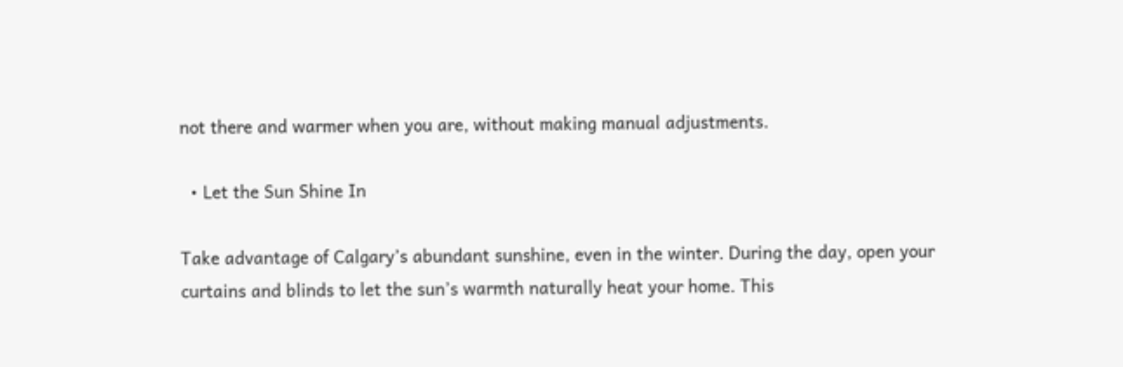not there and warmer when you are, without making manual adjustments.

  • Let the Sun Shine In

Take advantage of Calgary’s abundant sunshine, even in the winter. During the day, open your curtains and blinds to let the sun’s warmth naturally heat your home. This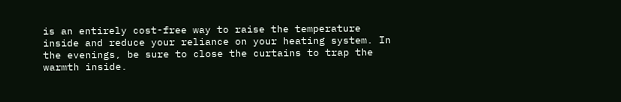is an entirely cost-free way to raise the temperature inside and reduce your reliance on your heating system. In the evenings, be sure to close the curtains to trap the warmth inside.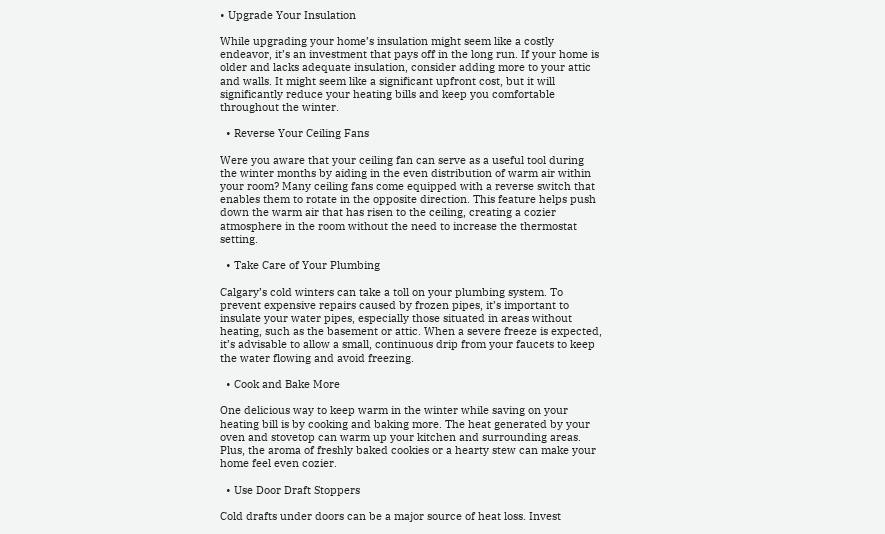• Upgrade Your Insulation

While upgrading your home’s insulation might seem like a costly endeavor, it’s an investment that pays off in the long run. If your home is older and lacks adequate insulation, consider adding more to your attic and walls. It might seem like a significant upfront cost, but it will significantly reduce your heating bills and keep you comfortable throughout the winter.

  • Reverse Your Ceiling Fans

Were you aware that your ceiling fan can serve as a useful tool during the winter months by aiding in the even distribution of warm air within your room? Many ceiling fans come equipped with a reverse switch that enables them to rotate in the opposite direction. This feature helps push down the warm air that has risen to the ceiling, creating a cozier atmosphere in the room without the need to increase the thermostat setting.

  • Take Care of Your Plumbing

Calgary’s cold winters can take a toll on your plumbing system. To prevent expensive repairs caused by frozen pipes, it’s important to insulate your water pipes, especially those situated in areas without heating, such as the basement or attic. When a severe freeze is expected, it’s advisable to allow a small, continuous drip from your faucets to keep the water flowing and avoid freezing.

  • Cook and Bake More

One delicious way to keep warm in the winter while saving on your heating bill is by cooking and baking more. The heat generated by your oven and stovetop can warm up your kitchen and surrounding areas. Plus, the aroma of freshly baked cookies or a hearty stew can make your home feel even cozier.

  • Use Door Draft Stoppers

Cold drafts under doors can be a major source of heat loss. Invest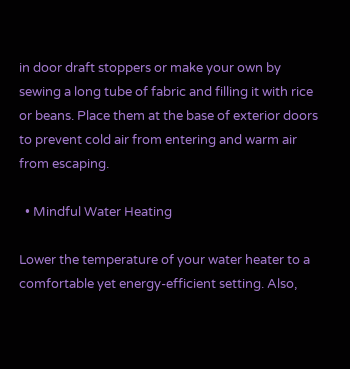in door draft stoppers or make your own by sewing a long tube of fabric and filling it with rice or beans. Place them at the base of exterior doors to prevent cold air from entering and warm air from escaping.

  • Mindful Water Heating

Lower the temperature of your water heater to a comfortable yet energy-efficient setting. Also,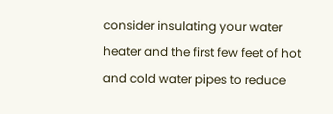consider insulating your water heater and the first few feet of hot and cold water pipes to reduce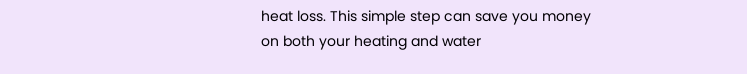heat loss. This simple step can save you money on both your heating and water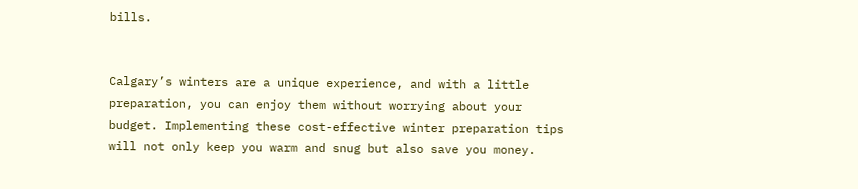bills.


Calgary’s winters are a unique experience, and with a little preparation, you can enjoy them without worrying about your budget. Implementing these cost-effective winter preparation tips will not only keep you warm and snug but also save you money.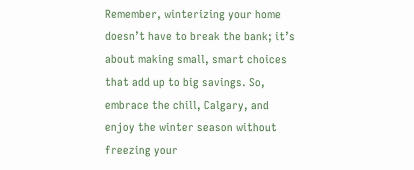Remember, winterizing your home doesn’t have to break the bank; it’s about making small, smart choices that add up to big savings. So, embrace the chill, Calgary, and enjoy the winter season without freezing your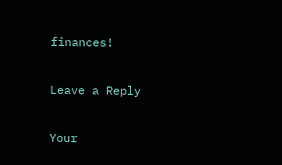finances!

Leave a Reply

Your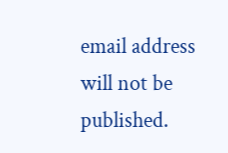email address will not be published.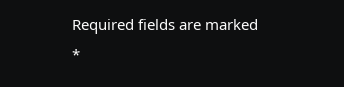Required fields are marked *